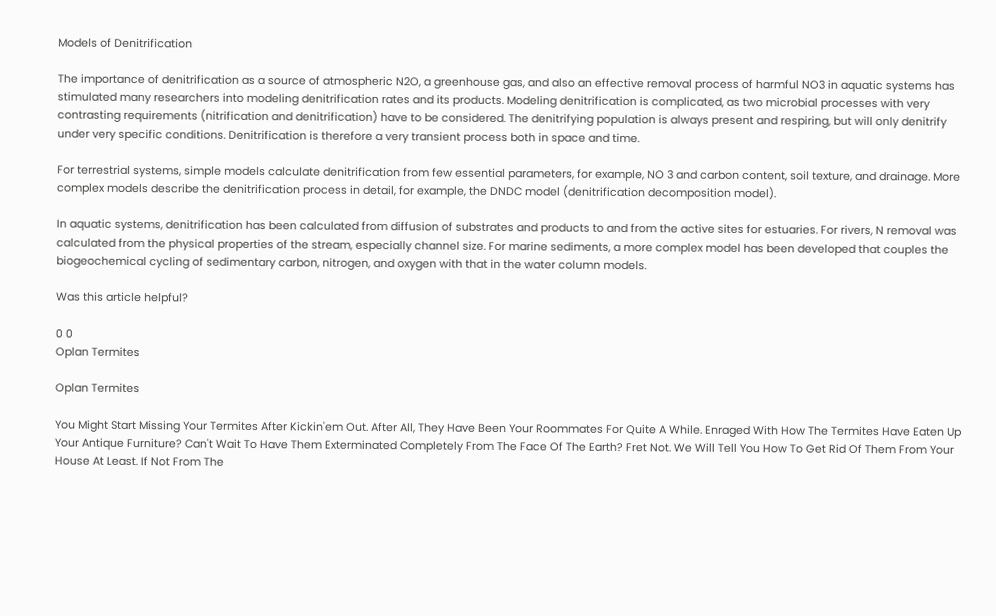Models of Denitrification

The importance of denitrification as a source of atmospheric N2O, a greenhouse gas, and also an effective removal process of harmful NO3 in aquatic systems has stimulated many researchers into modeling denitrification rates and its products. Modeling denitrification is complicated, as two microbial processes with very contrasting requirements (nitrification and denitrification) have to be considered. The denitrifying population is always present and respiring, but will only denitrify under very specific conditions. Denitrification is therefore a very transient process both in space and time.

For terrestrial systems, simple models calculate denitrification from few essential parameters, for example, NO 3 and carbon content, soil texture, and drainage. More complex models describe the denitrification process in detail, for example, the DNDC model (denitrification decomposition model).

In aquatic systems, denitrification has been calculated from diffusion of substrates and products to and from the active sites for estuaries. For rivers, N removal was calculated from the physical properties of the stream, especially channel size. For marine sediments, a more complex model has been developed that couples the biogeochemical cycling of sedimentary carbon, nitrogen, and oxygen with that in the water column models.

Was this article helpful?

0 0
Oplan Termites

Oplan Termites

You Might Start Missing Your Termites After Kickin'em Out. After All, They Have Been Your Roommates For Quite A While. Enraged With How The Termites Have Eaten Up Your Antique Furniture? Can't Wait To Have Them Exterminated Completely From The Face Of The Earth? Fret Not. We Will Tell You How To Get Rid Of Them From Your House At Least. If Not From The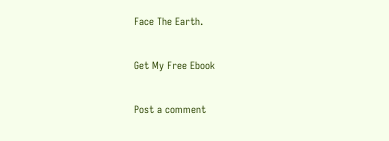Face The Earth.

Get My Free Ebook

Post a comment